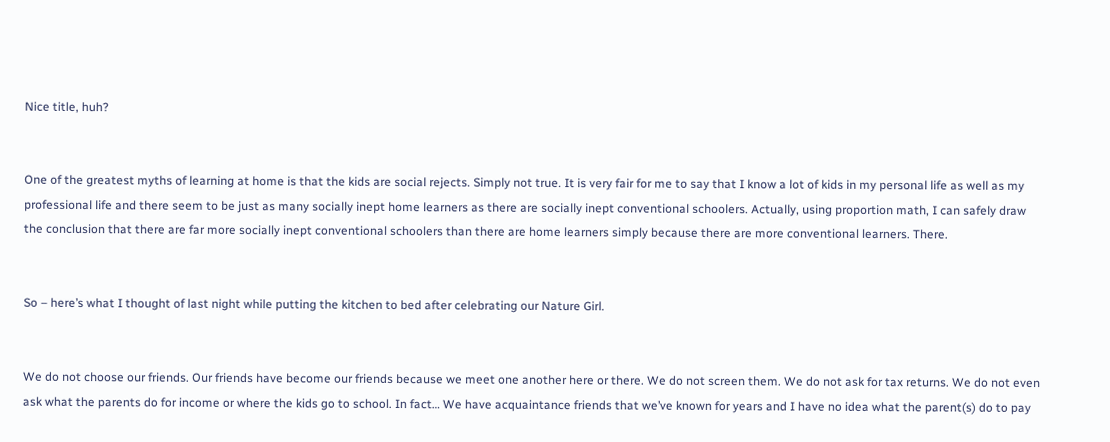Nice title, huh?


One of the greatest myths of learning at home is that the kids are social rejects. Simply not true. It is very fair for me to say that I know a lot of kids in my personal life as well as my professional life and there seem to be just as many socially inept home learners as there are socially inept conventional schoolers. Actually, using proportion math, I can safely draw the conclusion that there are far more socially inept conventional schoolers than there are home learners simply because there are more conventional learners. There.


So – here’s what I thought of last night while putting the kitchen to bed after celebrating our Nature Girl.


We do not choose our friends. Our friends have become our friends because we meet one another here or there. We do not screen them. We do not ask for tax returns. We do not even ask what the parents do for income or where the kids go to school. In fact… We have acquaintance friends that we’ve known for years and I have no idea what the parent(s) do to pay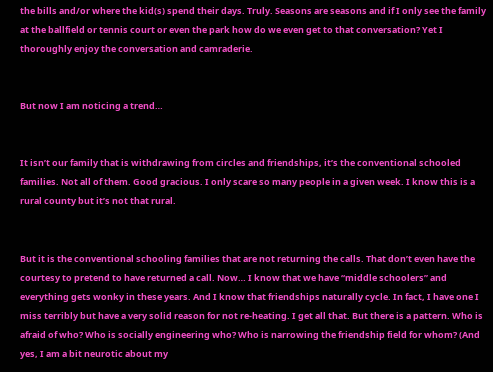the bills and/or where the kid(s) spend their days. Truly. Seasons are seasons and if I only see the family at the ballfield or tennis court or even the park how do we even get to that conversation? Yet I thoroughly enjoy the conversation and camraderie.


But now I am noticing a trend…


It isn’t our family that is withdrawing from circles and friendships, it’s the conventional schooled families. Not all of them. Good gracious. I only scare so many people in a given week. I know this is a rural county but it’s not that rural.


But it is the conventional schooling families that are not returning the calls. That don’t even have the courtesy to pretend to have returned a call. Now… I know that we have “middle schoolers” and everything gets wonky in these years. And I know that friendships naturally cycle. In fact, I have one I miss terribly but have a very solid reason for not re-heating. I get all that. But there is a pattern. Who is afraid of who? Who is socially engineering who? Who is narrowing the friendship field for whom? (And yes, I am a bit neurotic about my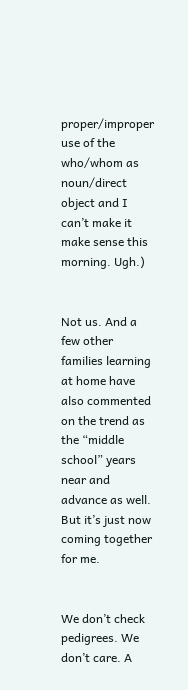proper/improper use of the who/whom as noun/direct object and I can’t make it make sense this morning. Ugh.)


Not us. And a few other families learning at home have also commented on the trend as the “middle school” years near and advance as well. But it’s just now coming together for me.


We don’t check pedigrees. We don’t care. A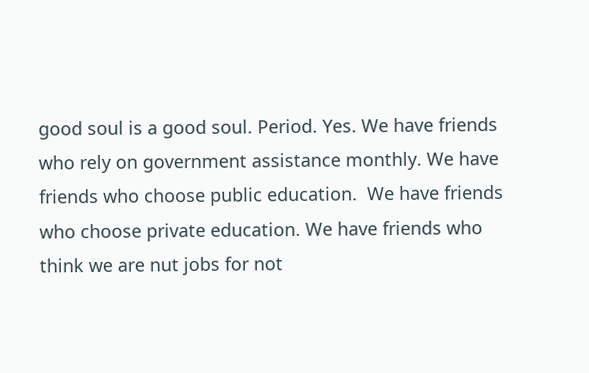good soul is a good soul. Period. Yes. We have friends who rely on government assistance monthly. We have friends who choose public education.  We have friends who choose private education. We have friends who think we are nut jobs for not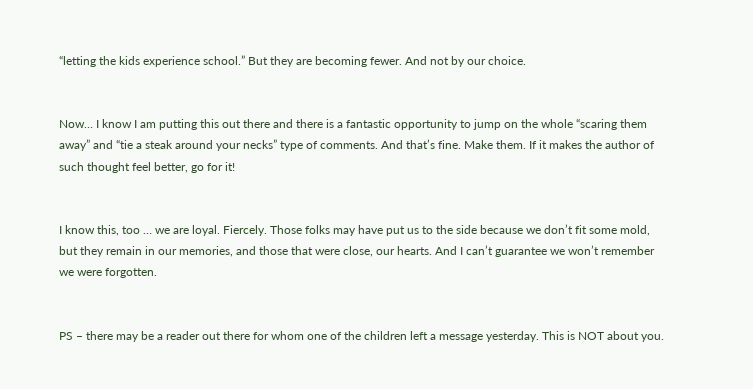“letting the kids experience school.” But they are becoming fewer. And not by our choice.


Now… I know I am putting this out there and there is a fantastic opportunity to jump on the whole “scaring them away” and “tie a steak around your necks” type of comments. And that’s fine. Make them. If it makes the author of such thought feel better, go for it!


I know this, too … we are loyal. Fiercely. Those folks may have put us to the side because we don’t fit some mold, but they remain in our memories, and those that were close, our hearts. And I can’t guarantee we won’t remember we were forgotten.


PS – there may be a reader out there for whom one of the children left a message yesterday. This is NOT about you.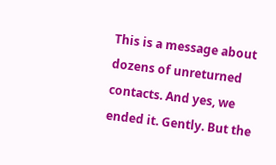This is a message about dozens of unreturned contacts. And yes, we ended it. Gently. But the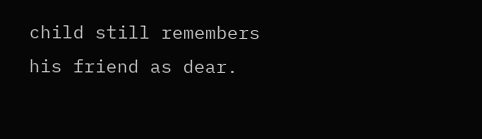child still remembers his friend as dear.